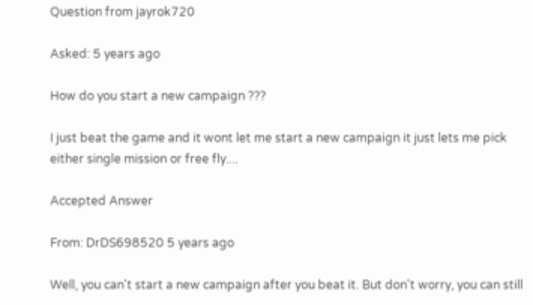Question from jayrok720

Asked: 5 years ago

How do you start a new campaign ???

I just beat the game and it wont let me start a new campaign it just lets me pick either single mission or free fly....

Accepted Answer

From: DrDS698520 5 years ago

Well, you can't start a new campaign after you beat it. But don't worry, you can still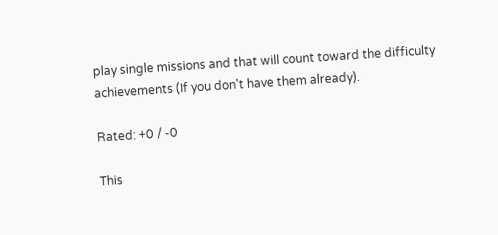play single missions and that will count toward the difficulty achievements (If you don't have them already).

Rated: +0 / -0

This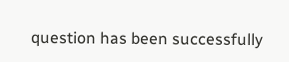question has been successfully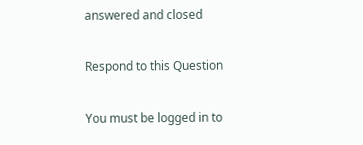answered and closed

Respond to this Question

You must be logged in to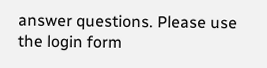answer questions. Please use the login form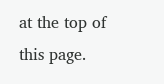at the top of this page.